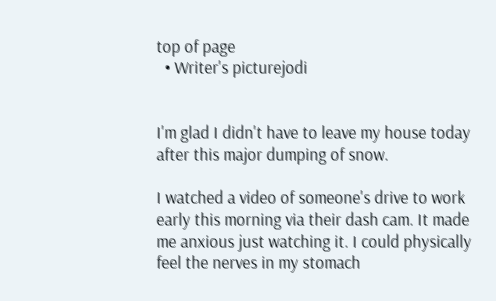top of page
  • Writer's picturejodi


I'm glad I didn't have to leave my house today after this major dumping of snow.

I watched a video of someone's drive to work early this morning via their dash cam. It made me anxious just watching it. I could physically feel the nerves in my stomach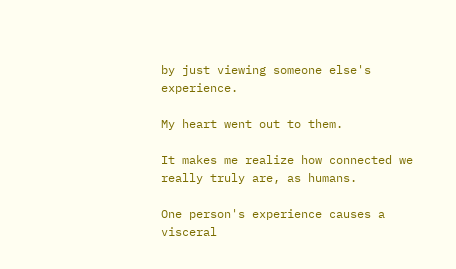by just viewing someone else's experience.

My heart went out to them.

It makes me realize how connected we really truly are, as humans.

One person's experience causes a visceral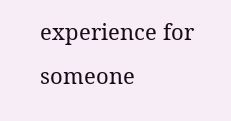experience for someone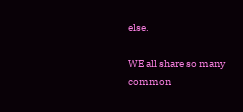else.

WE all share so many common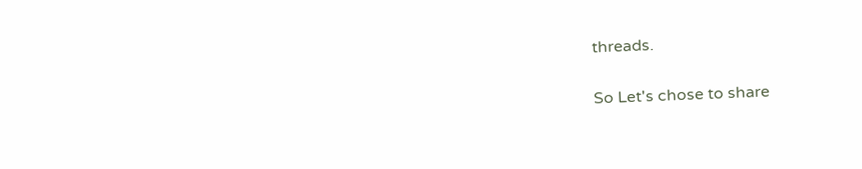threads.

So Let's chose to share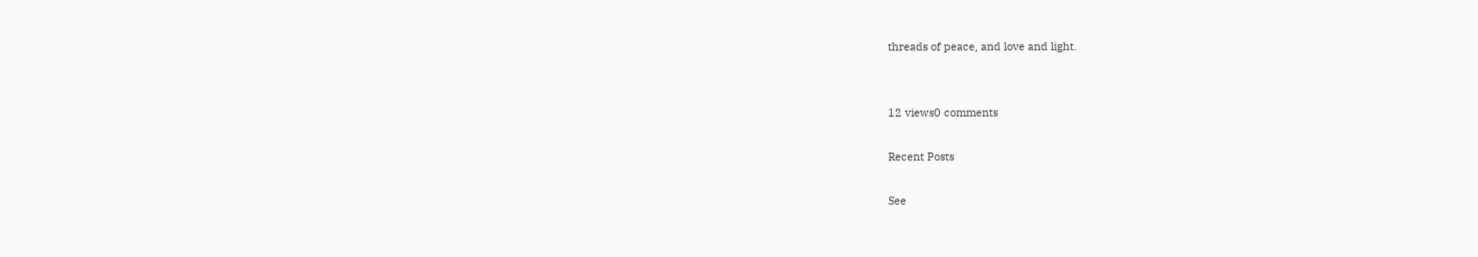threads of peace, and love and light.


12 views0 comments

Recent Posts

See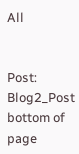All


Post: Blog2_Post
bottom of page